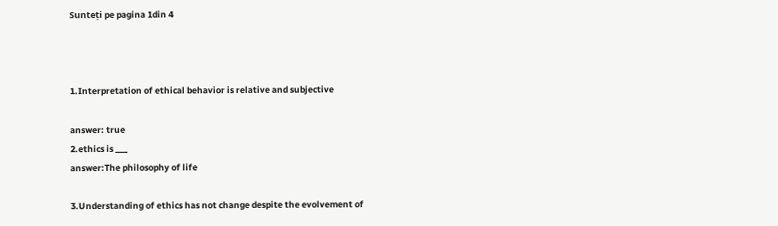Sunteți pe pagina 1din 4



1.Interpretation of ethical behavior is relative and subjective

answer: true
2.ethics is ___
answer:The philosophy of life

3.Understanding of ethics has not change despite the evolvement of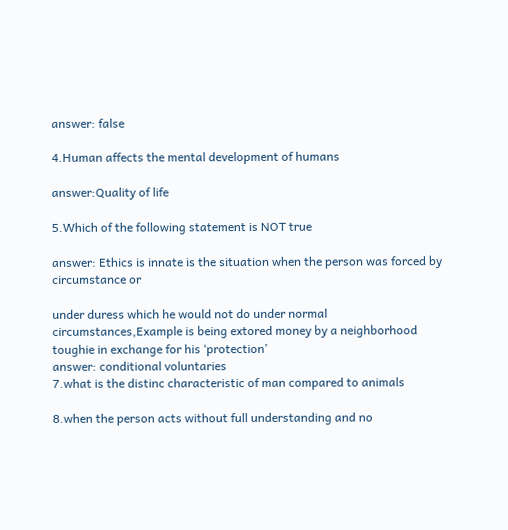answer: false

4.Human affects the mental development of humans

answer:Quality of life

5.Which of the following statement is NOT true

answer: Ethics is innate is the situation when the person was forced by circumstance or

under duress which he would not do under normal
circumstances,Example is being extored money by a neighborhood
toughie in exchange for his ‘protection’
answer: conditional voluntaries
7.what is the distinc characteristic of man compared to animals

8.when the person acts without full understanding and no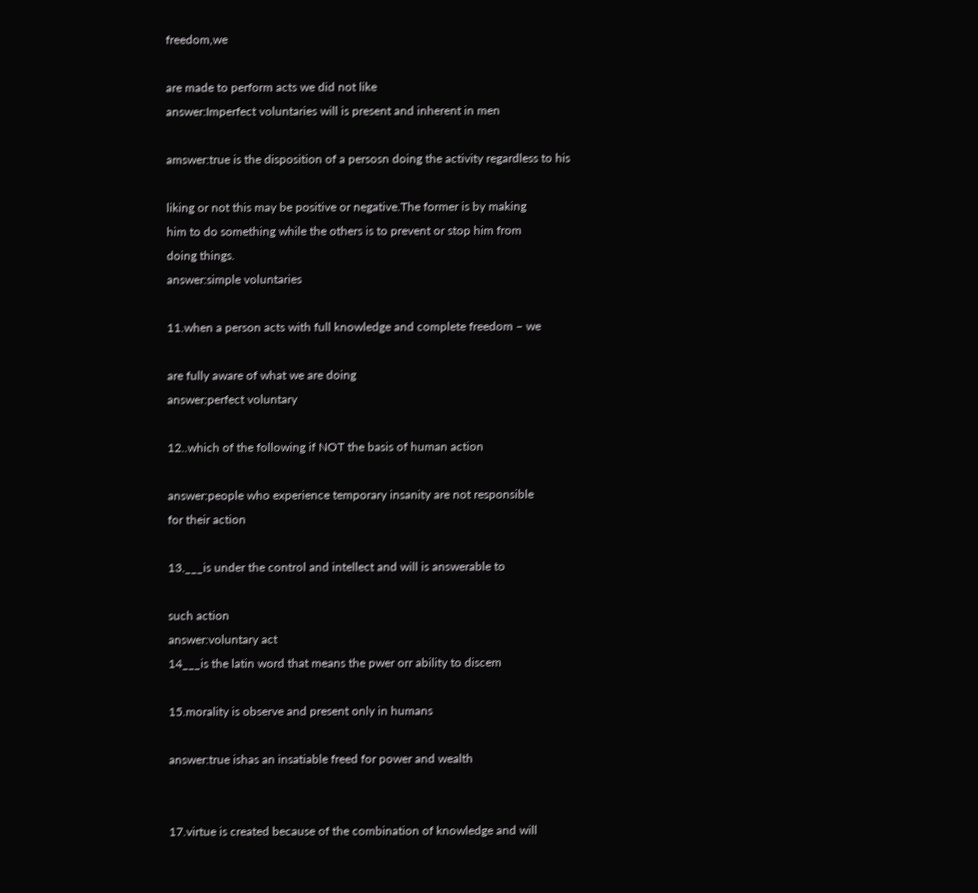freedom,we

are made to perform acts we did not like
answer:Imperfect voluntaries will is present and inherent in men

amswer:true is the disposition of a persosn doing the activity regardless to his

liking or not this may be positive or negative.The former is by making
him to do something while the others is to prevent or stop him from
doing things.
answer:simple voluntaries

11.when a person acts with full knowledge and complete freedom – we

are fully aware of what we are doing
answer:perfect voluntary

12..which of the following if NOT the basis of human action

answer:people who experience temporary insanity are not responsible
for their action

13.___is under the control and intellect and will is answerable to

such action
answer:voluntary act
14___is the latin word that means the pwer orr ability to discem

15.morality is observe and present only in humans

answer:true ishas an insatiable freed for power and wealth


17.virtue is created because of the combination of knowledge and will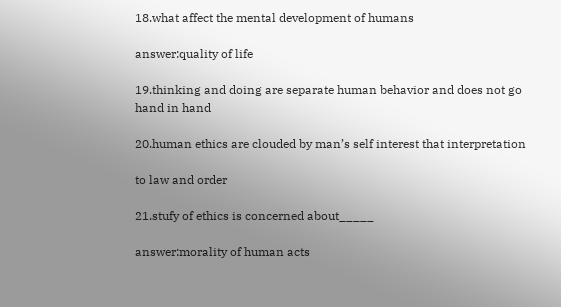18.what affect the mental development of humans

answer:quality of life

19.thinking and doing are separate human behavior and does not go
hand in hand

20.human ethics are clouded by man’s self interest that interpretation

to law and order

21.stufy of ethics is concerned about_____

answer:morality of human acts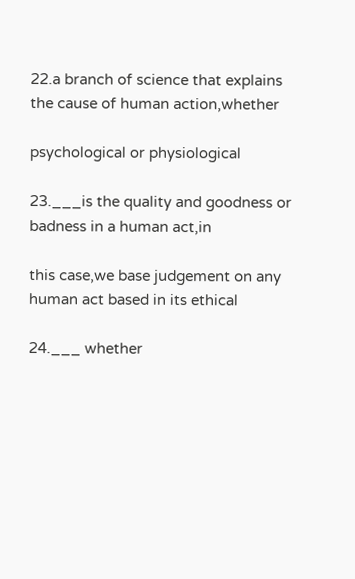22.a branch of science that explains the cause of human action,whether

psychological or physiological

23.___is the quality and goodness or badness in a human act,in

this case,we base judgement on any human act based in its ethical

24.___ whether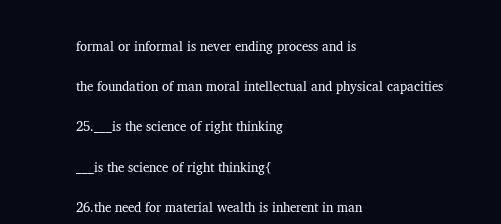formal or informal is never ending process and is

the foundation of man moral intellectual and physical capacities

25.___is the science of right thinking

___is the science of right thinking{

26.the need for material wealth is inherent in man